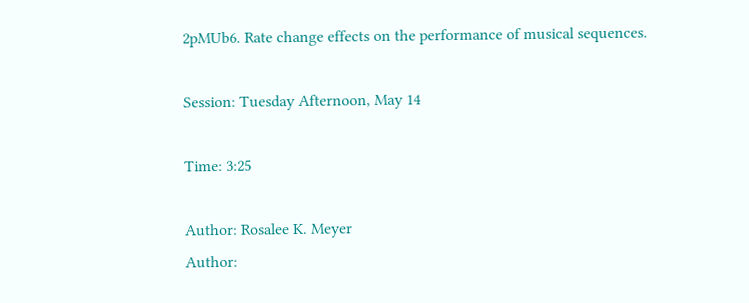2pMUb6. Rate change effects on the performance of musical sequences.

Session: Tuesday Afternoon, May 14

Time: 3:25

Author: Rosalee K. Meyer
Author: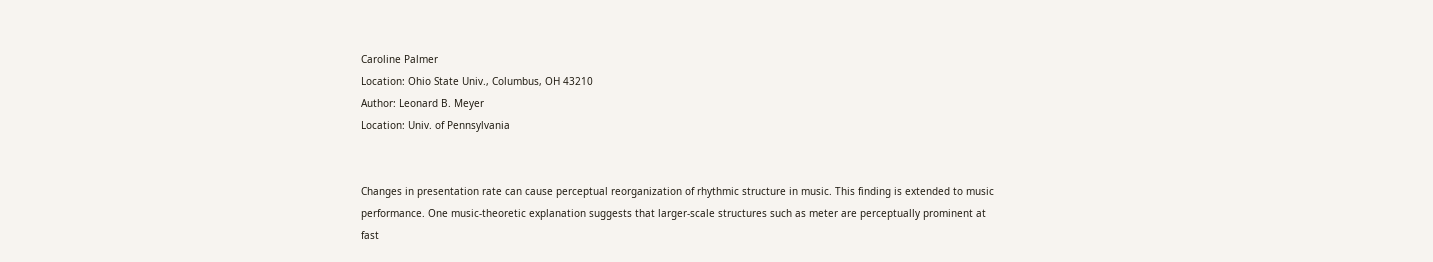Caroline Palmer
Location: Ohio State Univ., Columbus, OH 43210
Author: Leonard B. Meyer
Location: Univ. of Pennsylvania


Changes in presentation rate can cause perceptual reorganization of rhythmic structure in music. This finding is extended to music performance. One music-theoretic explanation suggests that larger-scale structures such as meter are perceptually prominent at fast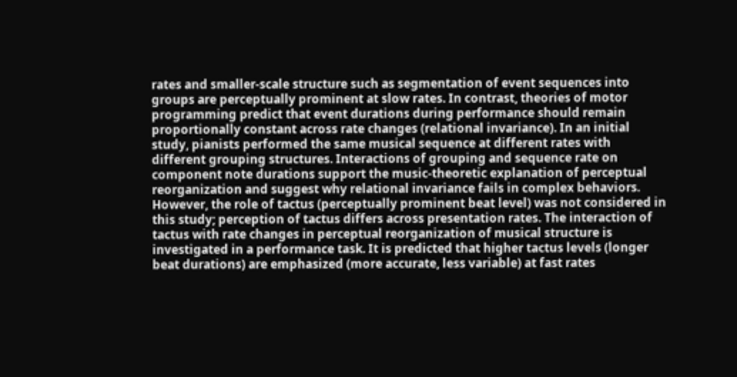rates and smaller-scale structure such as segmentation of event sequences into groups are perceptually prominent at slow rates. In contrast, theories of motor programming predict that event durations during performance should remain proportionally constant across rate changes (relational invariance). In an initial study, pianists performed the same musical sequence at different rates with different grouping structures. Interactions of grouping and sequence rate on component note durations support the music-theoretic explanation of perceptual reorganization and suggest why relational invariance fails in complex behaviors. However, the role of tactus (perceptually prominent beat level) was not considered in this study; perception of tactus differs across presentation rates. The interaction of tactus with rate changes in perceptual reorganization of musical structure is investigated in a performance task. It is predicted that higher tactus levels (longer beat durations) are emphasized (more accurate, less variable) at fast rates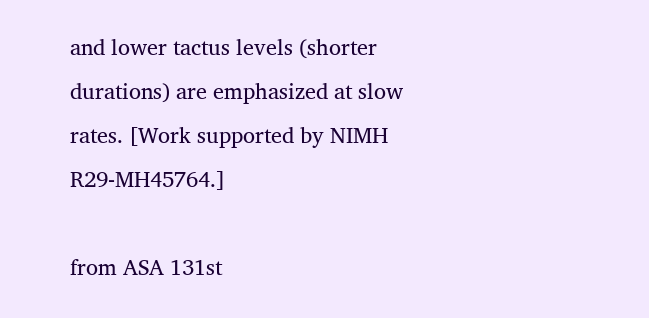and lower tactus levels (shorter durations) are emphasized at slow rates. [Work supported by NIMH R29-MH45764.]

from ASA 131st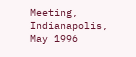Meeting, Indianapolis, May 1996